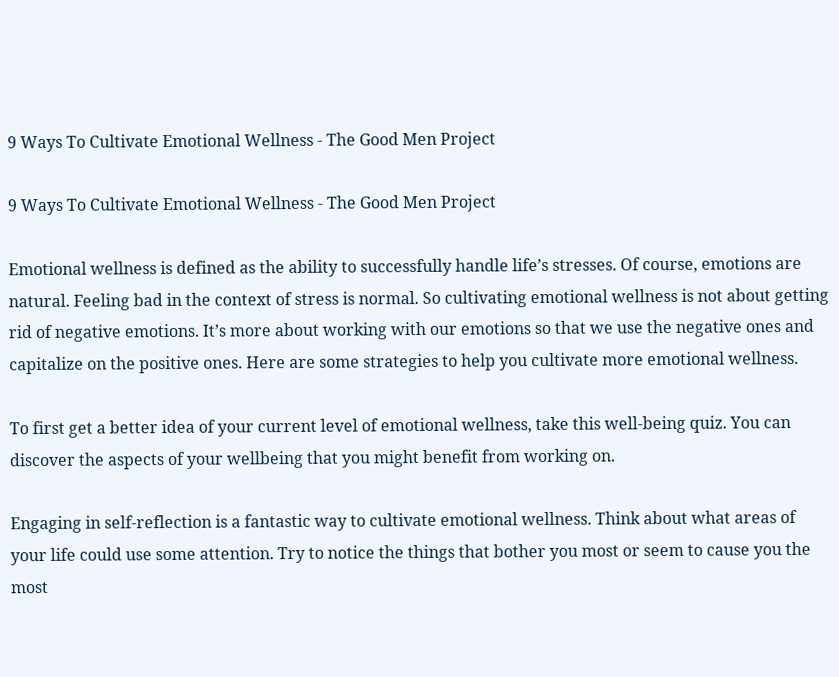9 Ways To Cultivate Emotional Wellness - The Good Men Project

9 Ways To Cultivate Emotional Wellness - The Good Men Project

Emotional wellness is defined as the ability to successfully handle life’s stresses. Of course, emotions are natural. Feeling bad in the context of stress is normal. So cultivating emotional wellness is not about getting rid of negative emotions. It’s more about working with our emotions so that we use the negative ones and capitalize on the positive ones. Here are some strategies to help you cultivate more emotional wellness.

To first get a better idea of your current level of emotional wellness, take this well-being quiz. You can discover the aspects of your wellbeing that you might benefit from working on.

Engaging in self-reflection is a fantastic way to cultivate emotional wellness. Think about what areas of your life could use some attention. Try to notice the things that bother you most or seem to cause you the most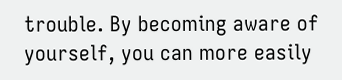trouble. By becoming aware of yourself, you can more easily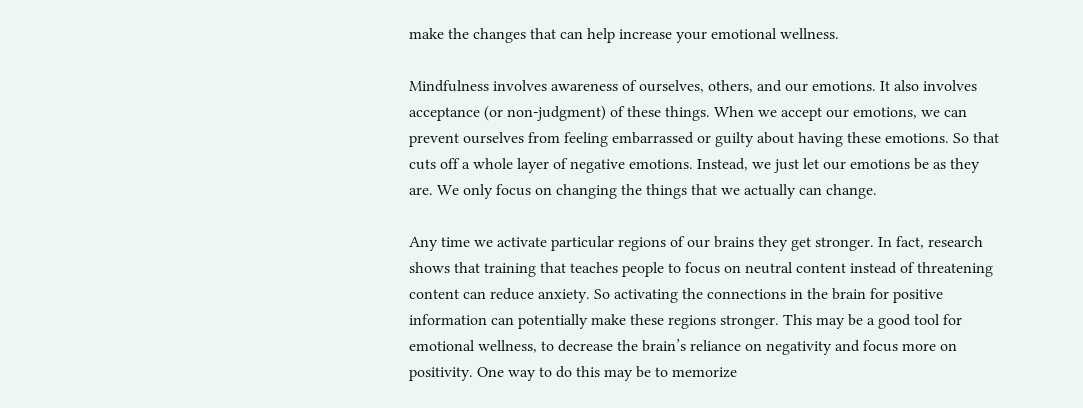make the changes that can help increase your emotional wellness.

Mindfulness involves awareness of ourselves, others, and our emotions. It also involves acceptance (or non-judgment) of these things. When we accept our emotions, we can prevent ourselves from feeling embarrassed or guilty about having these emotions. So that cuts off a whole layer of negative emotions. Instead, we just let our emotions be as they are. We only focus on changing the things that we actually can change.

Any time we activate particular regions of our brains they get stronger. In fact, research shows that training that teaches people to focus on neutral content instead of threatening content can reduce anxiety. So activating the connections in the brain for positive information can potentially make these regions stronger. This may be a good tool for emotional wellness, to decrease the brain’s reliance on negativity and focus more on positivity. One way to do this may be to memorize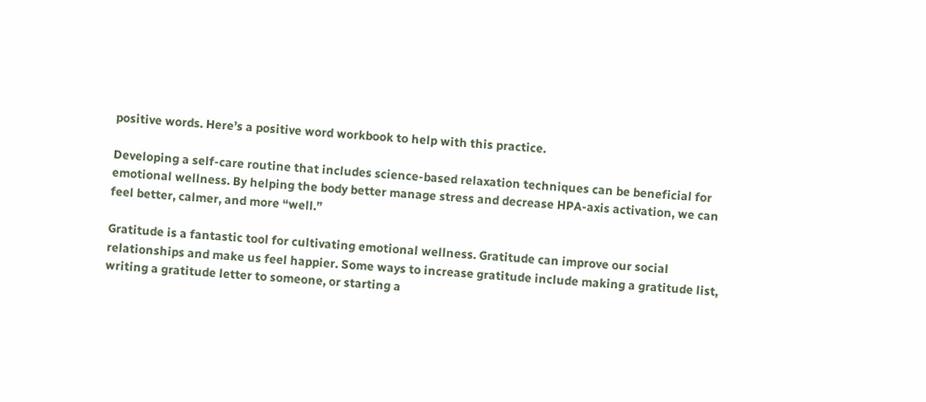positive words. Here’s a positive word workbook to help with this practice.

Developing a self-care routine that includes science-based relaxation techniques can be beneficial for emotional wellness. By helping the body better manage stress and decrease HPA-axis activation, we can feel better, calmer, and more “well.”

Gratitude is a fantastic tool for cultivating emotional wellness. Gratitude can improve our social relationships and make us feel happier. Some ways to increase gratitude include making a gratitude list, writing a gratitude letter to someone, or starting a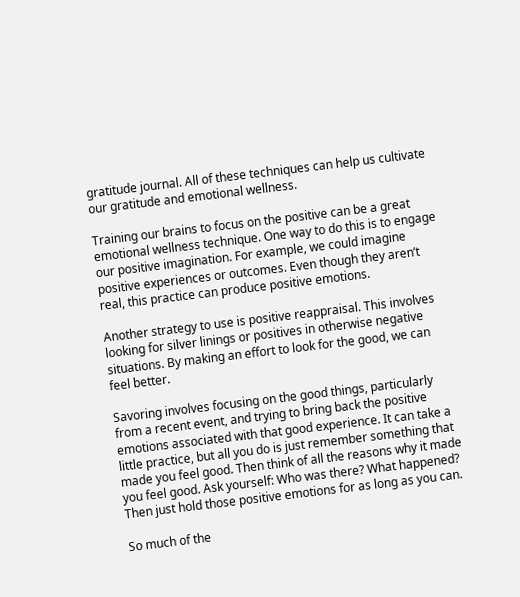gratitude journal. All of these techniques can help us cultivate our gratitude and emotional wellness.

Training our brains to focus on the positive can be a great emotional wellness technique. One way to do this is to engage our positive imagination. For example, we could imagine positive experiences or outcomes. Even though they aren’t real, this practice can produce positive emotions.

Another strategy to use is positive reappraisal. This involves looking for silver linings or positives in otherwise negative situations. By making an effort to look for the good, we can feel better.

Savoring involves focusing on the good things, particularly from a recent event, and trying to bring back the positive emotions associated with that good experience. It can take a little practice, but all you do is just remember something that made you feel good. Then think of all the reasons why it made you feel good. Ask yourself: Who was there? What happened? Then just hold those positive emotions for as long as you can.

So much of the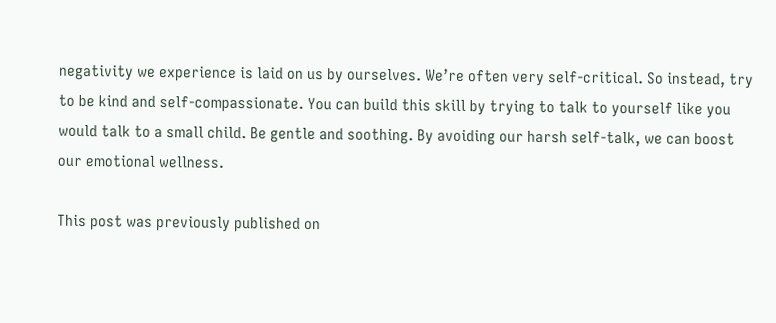negativity we experience is laid on us by ourselves. We’re often very self-critical. So instead, try to be kind and self-compassionate. You can build this skill by trying to talk to yourself like you would talk to a small child. Be gentle and soothing. By avoiding our harsh self-talk, we can boost our emotional wellness.

This post was previously published on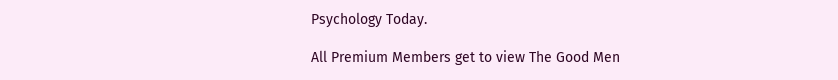Psychology Today.

All Premium Members get to view The Good Men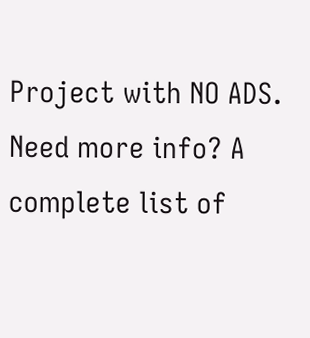Project with NO ADS. Need more info? A complete list of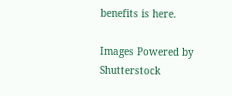benefits is here.

Images Powered by Shutterstock